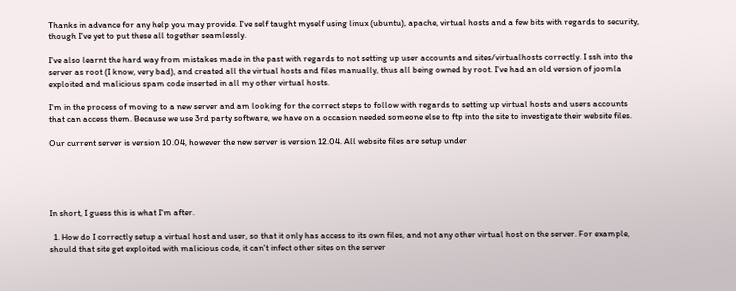Thanks in advance for any help you may provide. I've self taught myself using linux (ubuntu), apache, virtual hosts and a few bits with regards to security, though I've yet to put these all together seamlessly.

I've also learnt the hard way from mistakes made in the past with regards to not setting up user accounts and sites/virtualhosts correctly. I ssh into the server as root (I know, very bad), and created all the virtual hosts and files manually, thus all being owned by root. I've had an old version of joomla exploited and malicious spam code inserted in all my other virtual hosts.

I'm in the process of moving to a new server and am looking for the correct steps to follow with regards to setting up virtual hosts and users accounts that can access them. Because we use 3rd party software, we have on a occasion needed someone else to ftp into the site to investigate their website files.

Our current server is version 10.04, however the new server is version 12.04. All website files are setup under





In short, I guess this is what I'm after.

  1. How do I correctly setup a virtual host and user, so that it only has access to its own files, and not any other virtual host on the server. For example, should that site get exploited with malicious code, it can't infect other sites on the server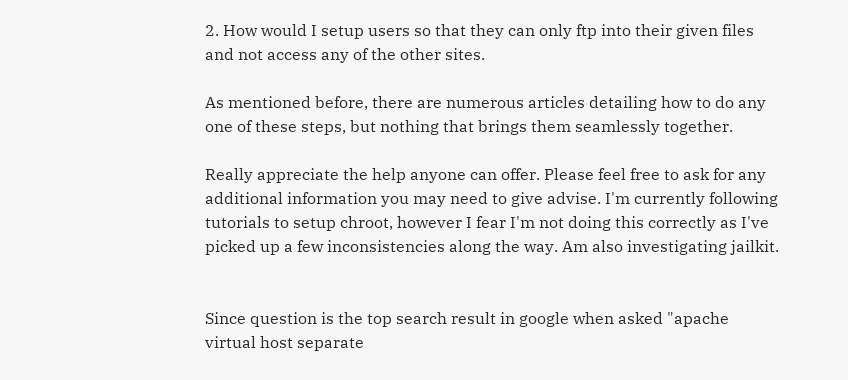2. How would I setup users so that they can only ftp into their given files and not access any of the other sites.

As mentioned before, there are numerous articles detailing how to do any one of these steps, but nothing that brings them seamlessly together.

Really appreciate the help anyone can offer. Please feel free to ask for any additional information you may need to give advise. I'm currently following tutorials to setup chroot, however I fear I'm not doing this correctly as I've picked up a few inconsistencies along the way. Am also investigating jailkit.


Since question is the top search result in google when asked "apache virtual host separate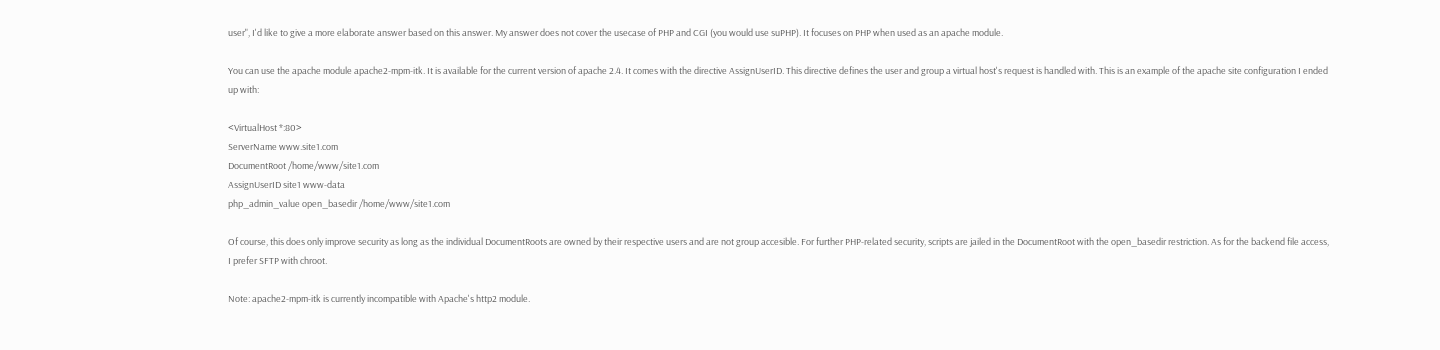user", I'd like to give a more elaborate answer based on this answer. My answer does not cover the usecase of PHP and CGI (you would use suPHP). It focuses on PHP when used as an apache module.

You can use the apache module apache2-mpm-itk. It is available for the current version of apache 2.4. It comes with the directive AssignUserID. This directive defines the user and group a virtual host's request is handled with. This is an example of the apache site configuration I ended up with:

<VirtualHost *:80>
ServerName www.site1.com
DocumentRoot /home/www/site1.com
AssignUserID site1 www-data
php_admin_value open_basedir /home/www/site1.com

Of course, this does only improve security as long as the individual DocumentRoots are owned by their respective users and are not group accesible. For further PHP-related security, scripts are jailed in the DocumentRoot with the open_basedir restriction. As for the backend file access, I prefer SFTP with chroot.

Note: apache2-mpm-itk is currently incompatible with Apache's http2 module.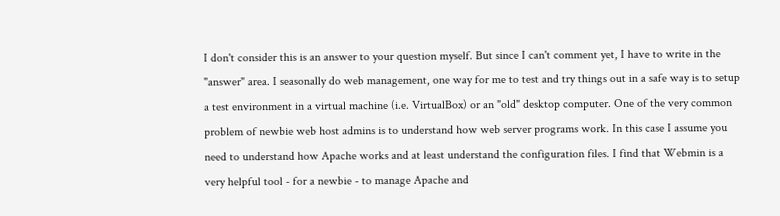I don't consider this is an answer to your question myself. But since I can't comment yet, I have to write in the "answer" area. I seasonally do web management, one way for me to test and try things out in a safe way is to setup a test environment in a virtual machine (i.e. VirtualBox) or an "old" desktop computer. One of the very common problem of newbie web host admins is to understand how web server programs work. In this case I assume you need to understand how Apache works and at least understand the configuration files. I find that Webmin is a very helpful tool - for a newbie - to manage Apache and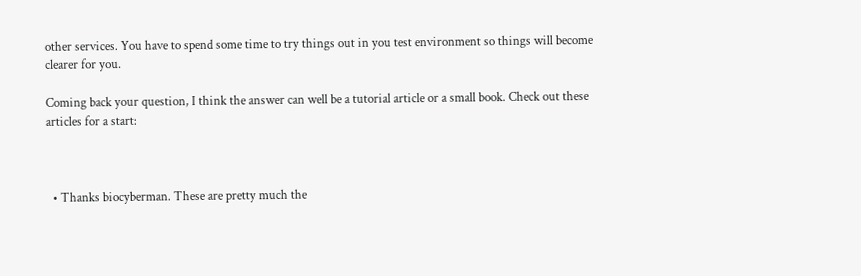other services. You have to spend some time to try things out in you test environment so things will become clearer for you.

Coming back your question, I think the answer can well be a tutorial article or a small book. Check out these articles for a start:



  • Thanks biocyberman. These are pretty much the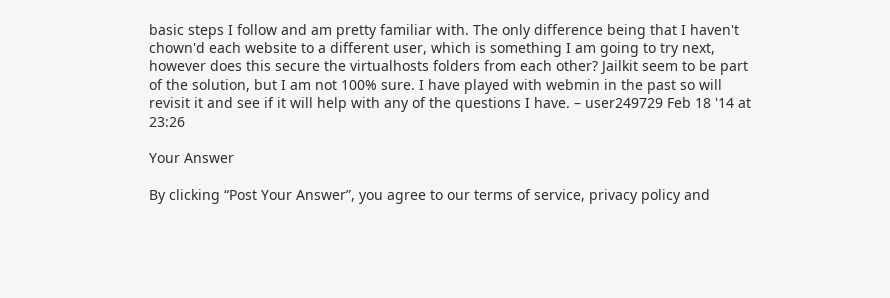basic steps I follow and am pretty familiar with. The only difference being that I haven't chown'd each website to a different user, which is something I am going to try next, however does this secure the virtualhosts folders from each other? Jailkit seem to be part of the solution, but I am not 100% sure. I have played with webmin in the past so will revisit it and see if it will help with any of the questions I have. – user249729 Feb 18 '14 at 23:26

Your Answer

By clicking “Post Your Answer”, you agree to our terms of service, privacy policy and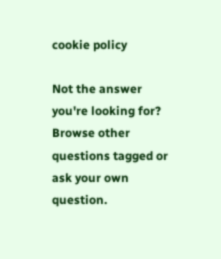cookie policy

Not the answer you're looking for? Browse other questions tagged or ask your own question.